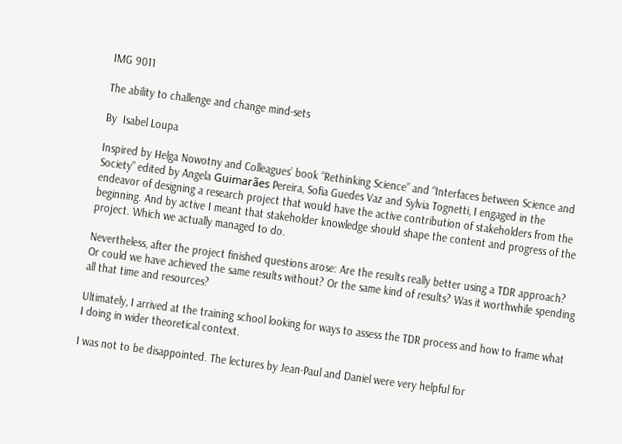IMG 9011

The ability to challenge and change mind-sets

By  Isabel Loupa

Inspired by Helga Nowotny and Colleagues’ book “Rethinking Science” and “Interfaces between Science and Society” edited by Angela Guimarães Pereira, Sofia Guedes Vaz and Sylvia Tognetti, I engaged in the endeavor of designing a research project that would have the active contribution of stakeholders from the beginning. And by active I meant that stakeholder knowledge should shape the content and progress of the project. Which we actually managed to do.

Nevertheless, after the project finished questions arose: Are the results really better using a TDR approach? Or could we have achieved the same results without? Or the same kind of results? Was it worthwhile spending all that time and resources?

Ultimately, I arrived at the training school looking for ways to assess the TDR process and how to frame what I doing in wider theoretical context.

I was not to be disappointed. The lectures by Jean-Paul and Daniel were very helpful for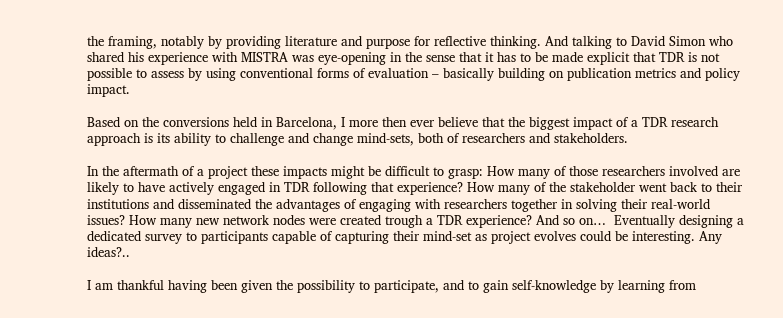the framing, notably by providing literature and purpose for reflective thinking. And talking to David Simon who shared his experience with MISTRA was eye-opening in the sense that it has to be made explicit that TDR is not possible to assess by using conventional forms of evaluation – basically building on publication metrics and policy impact.

Based on the conversions held in Barcelona, I more then ever believe that the biggest impact of a TDR research approach is its ability to challenge and change mind-sets, both of researchers and stakeholders.

In the aftermath of a project these impacts might be difficult to grasp: How many of those researchers involved are likely to have actively engaged in TDR following that experience? How many of the stakeholder went back to their institutions and disseminated the advantages of engaging with researchers together in solving their real-world issues? How many new network nodes were created trough a TDR experience? And so on…  Eventually designing a dedicated survey to participants capable of capturing their mind-set as project evolves could be interesting. Any ideas?..

I am thankful having been given the possibility to participate, and to gain self-knowledge by learning from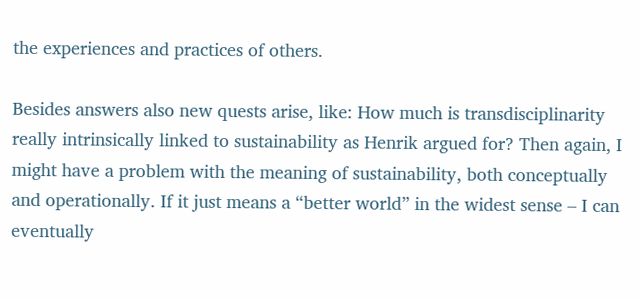the experiences and practices of others.

Besides answers also new quests arise, like: How much is transdisciplinarity really intrinsically linked to sustainability as Henrik argued for? Then again, I might have a problem with the meaning of sustainability, both conceptually and operationally. If it just means a “better world” in the widest sense – I can eventually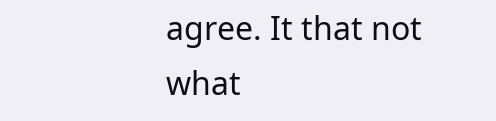agree. It that not what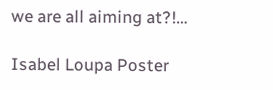we are all aiming at?!…

Isabel Loupa Poster